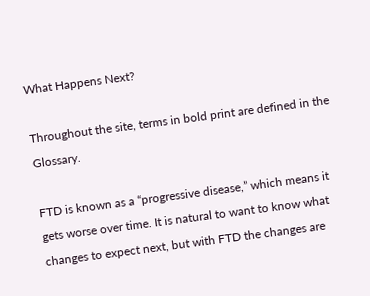What Happens Next?

Throughout the site, terms in bold print are defined in the Glossary.

FTD is known as a “progressive disease,” which means it gets worse over time. It is natural to want to know what changes to expect next, but with FTD the changes are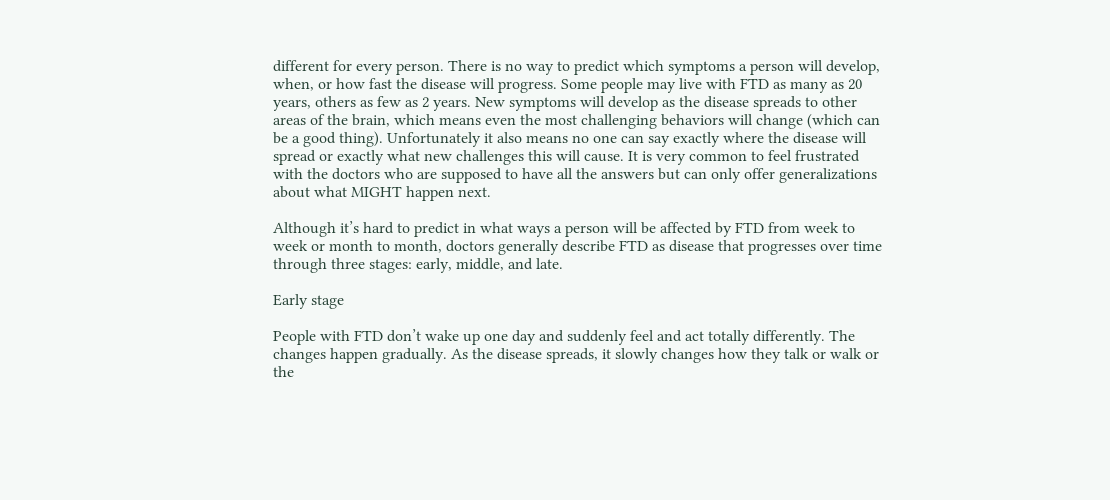different for every person. There is no way to predict which symptoms a person will develop, when, or how fast the disease will progress. Some people may live with FTD as many as 20 years, others as few as 2 years. New symptoms will develop as the disease spreads to other areas of the brain, which means even the most challenging behaviors will change (which can be a good thing). Unfortunately it also means no one can say exactly where the disease will spread or exactly what new challenges this will cause. It is very common to feel frustrated with the doctors who are supposed to have all the answers but can only offer generalizations about what MIGHT happen next.

Although it’s hard to predict in what ways a person will be affected by FTD from week to week or month to month, doctors generally describe FTD as disease that progresses over time through three stages: early, middle, and late.

Early stage

People with FTD don’t wake up one day and suddenly feel and act totally differently. The changes happen gradually. As the disease spreads, it slowly changes how they talk or walk or the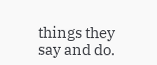things they say and do.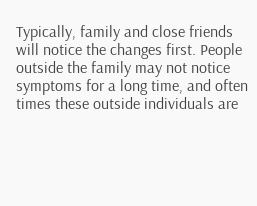Typically, family and close friends will notice the changes first. People outside the family may not notice symptoms for a long time, and often times these outside individuals are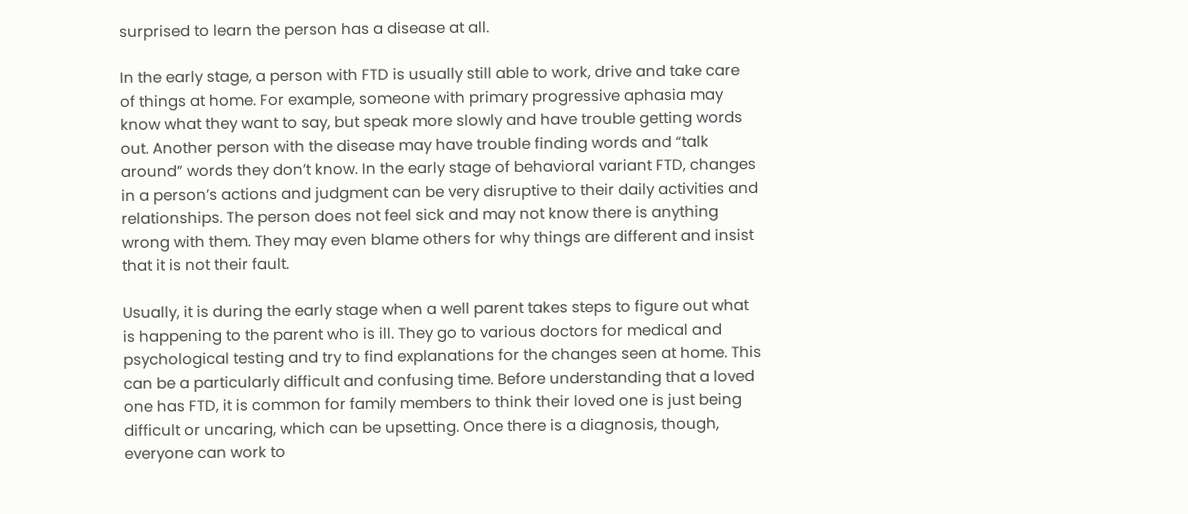surprised to learn the person has a disease at all.

In the early stage, a person with FTD is usually still able to work, drive and take care of things at home. For example, someone with primary progressive aphasia may know what they want to say, but speak more slowly and have trouble getting words out. Another person with the disease may have trouble finding words and “talk around” words they don’t know. In the early stage of behavioral variant FTD, changes in a person’s actions and judgment can be very disruptive to their daily activities and relationships. The person does not feel sick and may not know there is anything wrong with them. They may even blame others for why things are different and insist that it is not their fault.

Usually, it is during the early stage when a well parent takes steps to figure out what is happening to the parent who is ill. They go to various doctors for medical and psychological testing and try to find explanations for the changes seen at home. This can be a particularly difficult and confusing time. Before understanding that a loved one has FTD, it is common for family members to think their loved one is just being difficult or uncaring, which can be upsetting. Once there is a diagnosis, though, everyone can work to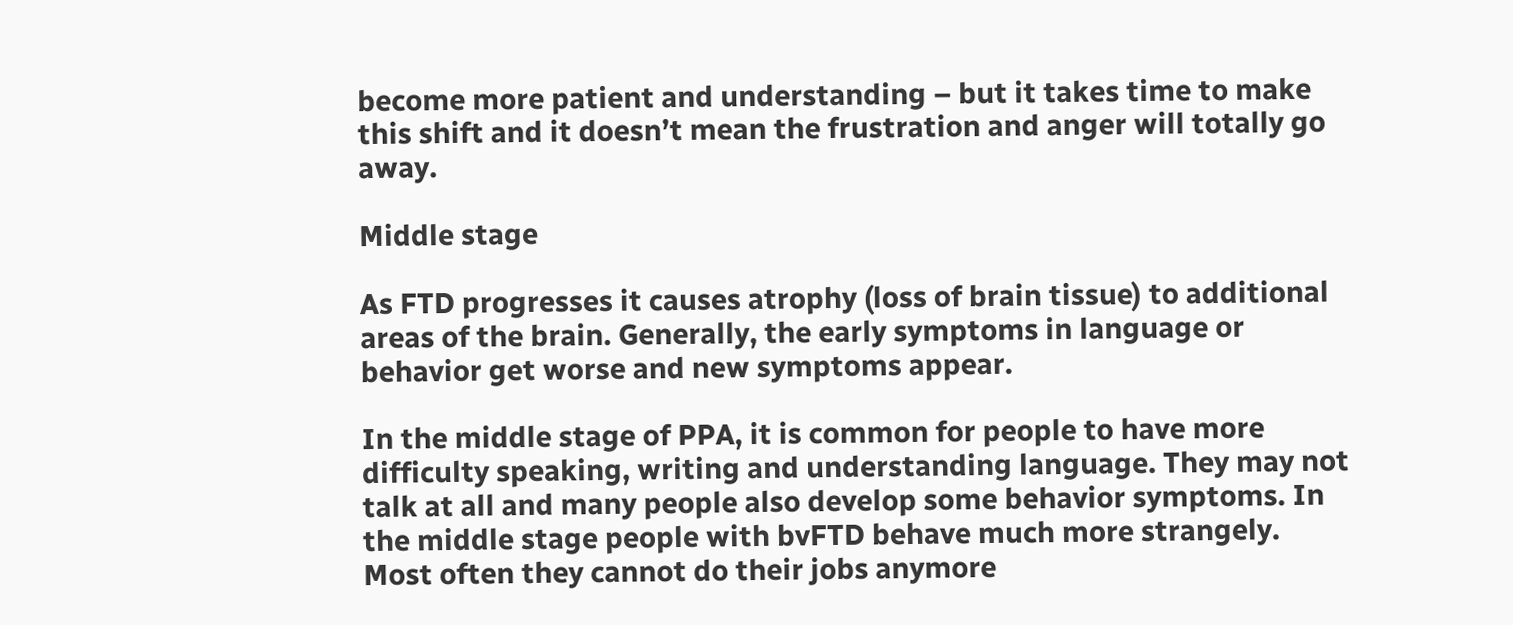become more patient and understanding – but it takes time to make this shift and it doesn’t mean the frustration and anger will totally go away.

Middle stage

As FTD progresses it causes atrophy (loss of brain tissue) to additional areas of the brain. Generally, the early symptoms in language or behavior get worse and new symptoms appear.

In the middle stage of PPA, it is common for people to have more difficulty speaking, writing and understanding language. They may not talk at all and many people also develop some behavior symptoms. In the middle stage people with bvFTD behave much more strangely. Most often they cannot do their jobs anymore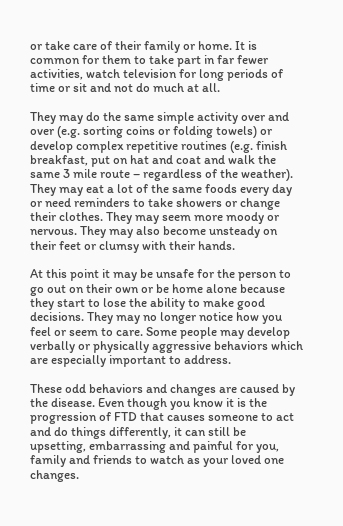or take care of their family or home. It is common for them to take part in far fewer activities, watch television for long periods of time or sit and not do much at all.

They may do the same simple activity over and over (e.g. sorting coins or folding towels) or develop complex repetitive routines (e.g. finish breakfast, put on hat and coat and walk the same 3 mile route – regardless of the weather). They may eat a lot of the same foods every day or need reminders to take showers or change their clothes. They may seem more moody or nervous. They may also become unsteady on their feet or clumsy with their hands.

At this point it may be unsafe for the person to go out on their own or be home alone because they start to lose the ability to make good decisions. They may no longer notice how you feel or seem to care. Some people may develop verbally or physically aggressive behaviors which are especially important to address.

These odd behaviors and changes are caused by the disease. Even though you know it is the progression of FTD that causes someone to act and do things differently, it can still be upsetting, embarrassing and painful for you, family and friends to watch as your loved one changes.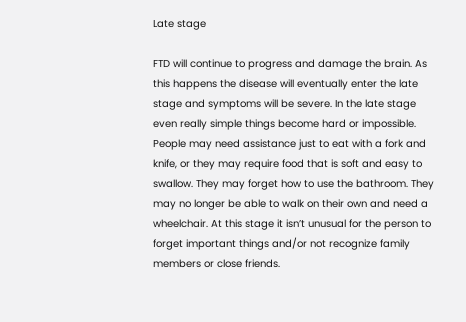Late stage

FTD will continue to progress and damage the brain. As this happens the disease will eventually enter the late stage and symptoms will be severe. In the late stage even really simple things become hard or impossible. People may need assistance just to eat with a fork and knife, or they may require food that is soft and easy to swallow. They may forget how to use the bathroom. They may no longer be able to walk on their own and need a wheelchair. At this stage it isn’t unusual for the person to forget important things and/or not recognize family members or close friends.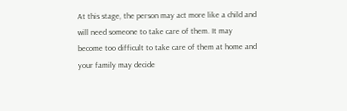At this stage, the person may act more like a child and will need someone to take care of them. It may become too difficult to take care of them at home and your family may decide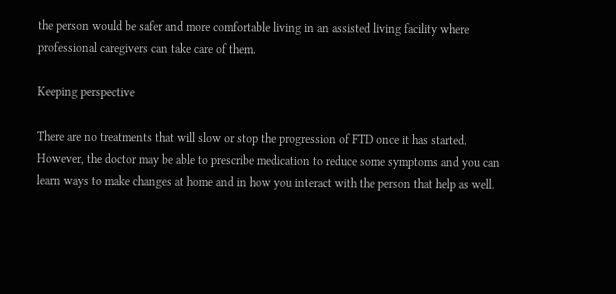the person would be safer and more comfortable living in an assisted living facility where professional caregivers can take care of them.

Keeping perspective

There are no treatments that will slow or stop the progression of FTD once it has started.  However, the doctor may be able to prescribe medication to reduce some symptoms and you can learn ways to make changes at home and in how you interact with the person that help as well.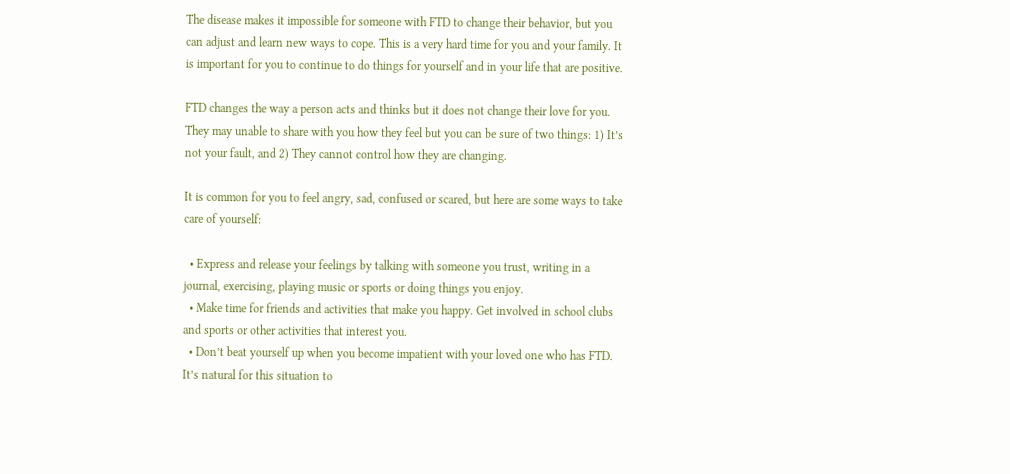The disease makes it impossible for someone with FTD to change their behavior, but you can adjust and learn new ways to cope. This is a very hard time for you and your family. It is important for you to continue to do things for yourself and in your life that are positive.

FTD changes the way a person acts and thinks but it does not change their love for you. They may unable to share with you how they feel but you can be sure of two things: 1) It’s not your fault, and 2) They cannot control how they are changing.

It is common for you to feel angry, sad, confused or scared, but here are some ways to take care of yourself:

  • Express and release your feelings by talking with someone you trust, writing in a journal, exercising, playing music or sports or doing things you enjoy.
  • Make time for friends and activities that make you happy. Get involved in school clubs and sports or other activities that interest you.
  • Don’t beat yourself up when you become impatient with your loved one who has FTD. It’s natural for this situation to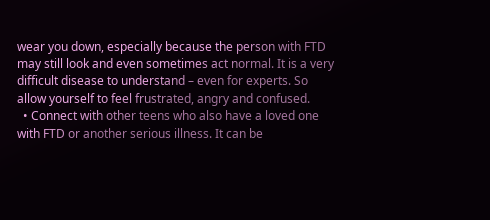wear you down, especially because the person with FTD may still look and even sometimes act normal. It is a very difficult disease to understand – even for experts. So allow yourself to feel frustrated, angry and confused.
  • Connect with other teens who also have a loved one with FTD or another serious illness. It can be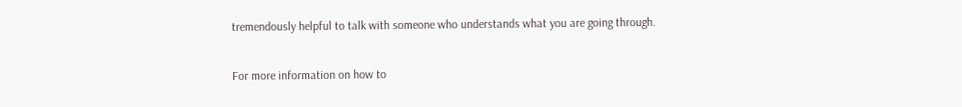tremendously helpful to talk with someone who understands what you are going through.

For more information on how to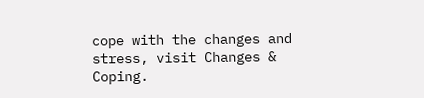cope with the changes and stress, visit Changes & Coping.